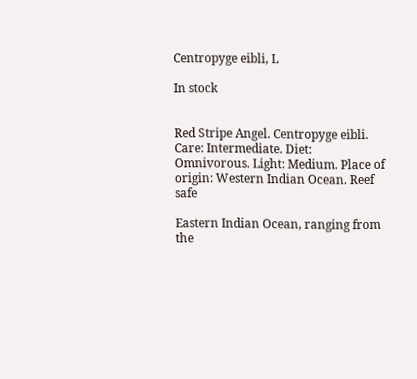Centropyge eibli, L

In stock


Red Stripe Angel. Centropyge eibli. Care: Intermediate. Diet: Omnivorous. Light: Medium. Place of origin: Western Indian Ocean. Reef safe

Eastern Indian Ocean, ranging from the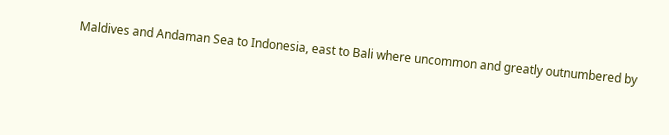Maldives and Andaman Sea to Indonesia, east to Bali where uncommon and greatly outnumbered by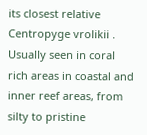its closest relative Centropyge vrolikii . Usually seen in coral rich areas in coastal and inner reef areas, from silty to pristine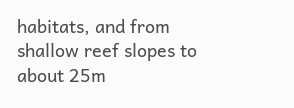habitats, and from shallow reef slopes to about 25m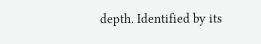depth. Identified by its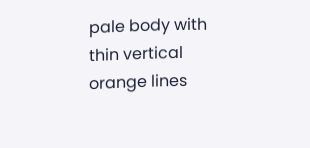pale body with thin vertical orange lines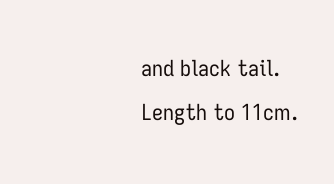and black tail. Length to 11cm.